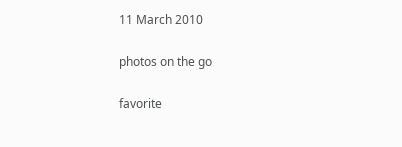11 March 2010

photos on the go

favorite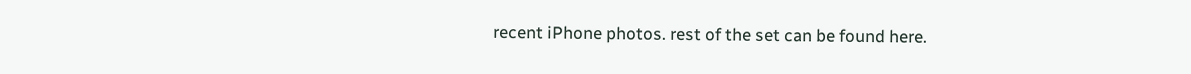recent iPhone photos. rest of the set can be found here.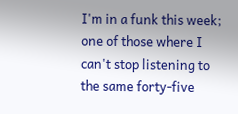I'm in a funk this week; one of those where I can't stop listening to the same forty-five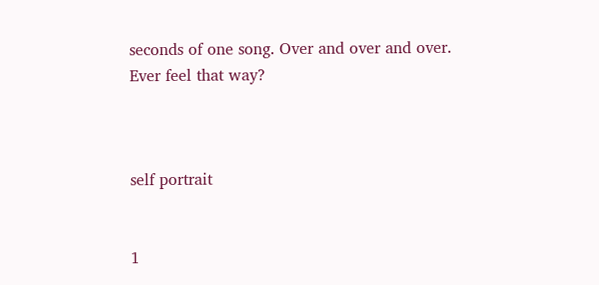seconds of one song. Over and over and over. Ever feel that way?



self portrait


1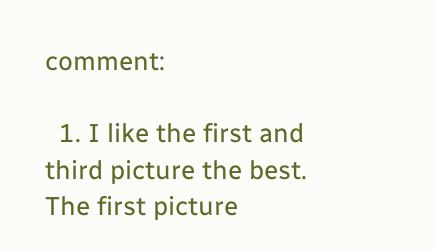comment:

  1. I like the first and third picture the best. The first picture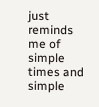just reminds me of simple times and simple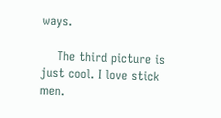ways.

    The third picture is just cool. I love stick men.